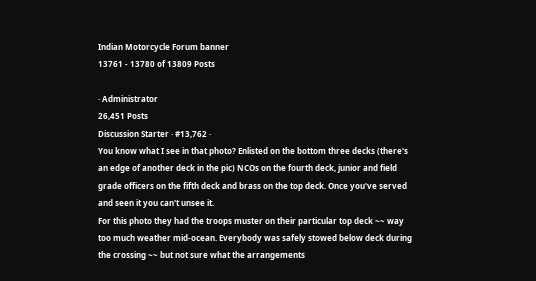Indian Motorcycle Forum banner
13761 - 13780 of 13809 Posts

· Administrator
26,451 Posts
Discussion Starter · #13,762 ·
You know what I see in that photo? Enlisted on the bottom three decks (there's an edge of another deck in the pic) NCOs on the fourth deck, junior and field grade officers on the fifth deck and brass on the top deck. Once you've served and seen it you can't unsee it.
For this photo they had the troops muster on their particular top deck ~~ way too much weather mid-ocean. Everybody was safely stowed below deck during the crossing ~~ but not sure what the arrangements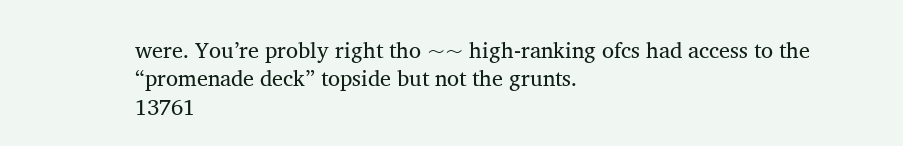were. You’re probly right tho ~~ high-ranking ofcs had access to the “promenade deck” topside but not the grunts.
13761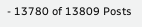- 13780 of 13809 Posts